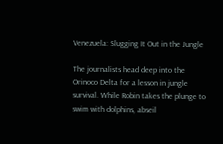Venezuela: Slugging It Out in the Jungle

The journalists head deep into the Orinoco Delta for a lesson in jungle survival. While Robin takes the plunge to swim with dolphins, abseil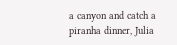a canyon and catch a piranha dinner, Julia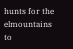hunts for the elmountains to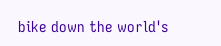bike down the world's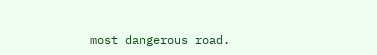most dangerous road.